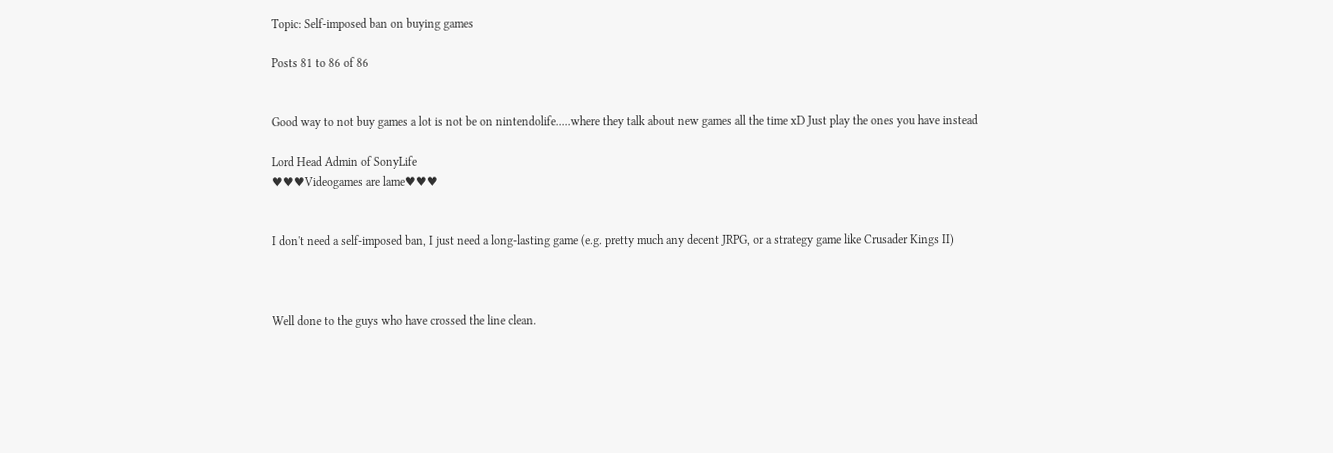Topic: Self-imposed ban on buying games

Posts 81 to 86 of 86


Good way to not buy games a lot is not be on nintendolife.....where they talk about new games all the time xD Just play the ones you have instead

Lord Head Admin of SonyLife
♥♥♥Videogames are lame♥♥♥


I don't need a self-imposed ban, I just need a long-lasting game (e.g. pretty much any decent JRPG, or a strategy game like Crusader Kings II)



Well done to the guys who have crossed the line clean.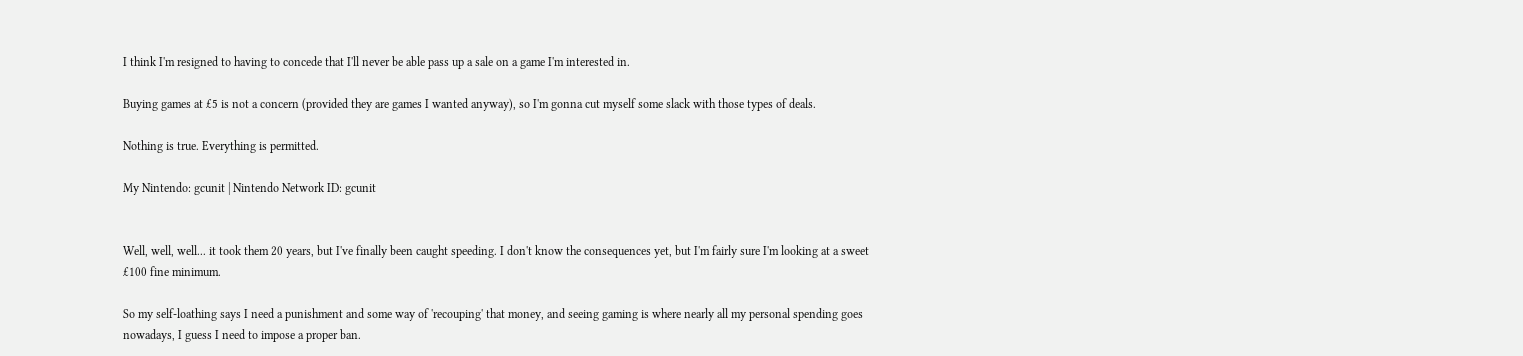I think I'm resigned to having to concede that I'll never be able pass up a sale on a game I'm interested in.

Buying games at £5 is not a concern (provided they are games I wanted anyway), so I'm gonna cut myself some slack with those types of deals.

Nothing is true. Everything is permitted.

My Nintendo: gcunit | Nintendo Network ID: gcunit


Well, well, well... it took them 20 years, but I've finally been caught speeding. I don't know the consequences yet, but I'm fairly sure I'm looking at a sweet £100 fine minimum.

So my self-loathing says I need a punishment and some way of 'recouping' that money, and seeing gaming is where nearly all my personal spending goes nowadays, I guess I need to impose a proper ban.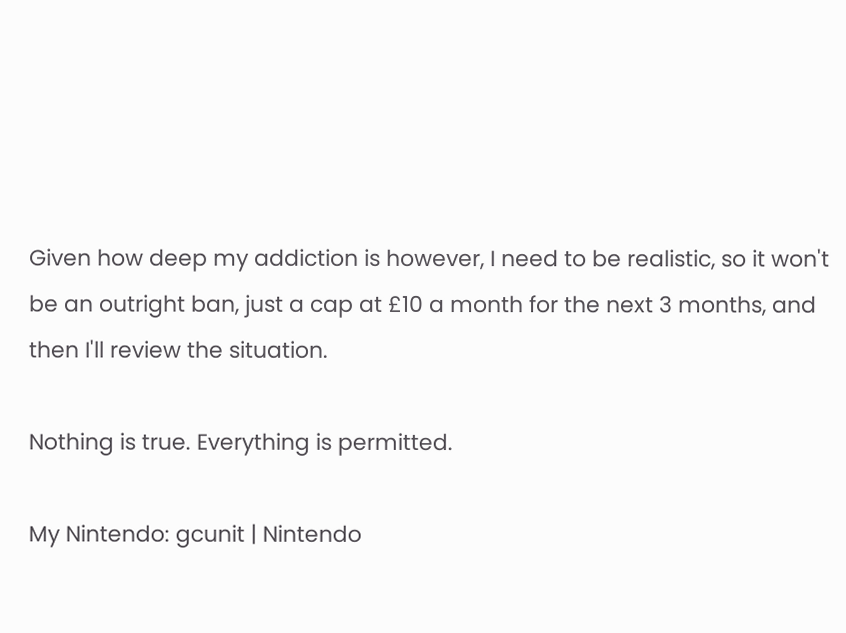Given how deep my addiction is however, I need to be realistic, so it won't be an outright ban, just a cap at £10 a month for the next 3 months, and then I'll review the situation.

Nothing is true. Everything is permitted.

My Nintendo: gcunit | Nintendo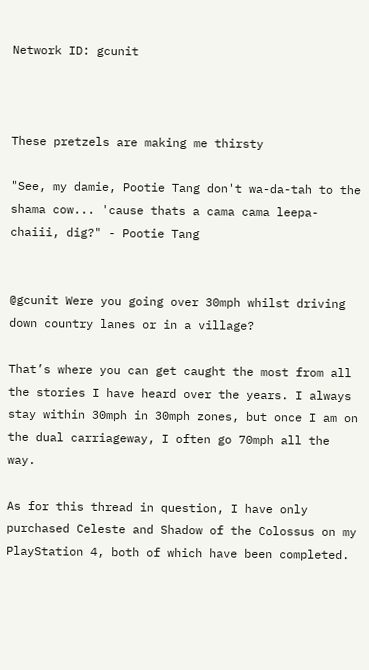Network ID: gcunit



These pretzels are making me thirsty

"See, my damie, Pootie Tang don't wa-da-tah to the shama cow... 'cause thats a cama cama leepa-chaiii, dig?" - Pootie Tang


@gcunit Were you going over 30mph whilst driving down country lanes or in a village?

That’s where you can get caught the most from all the stories I have heard over the years. I always stay within 30mph in 30mph zones, but once I am on the dual carriageway, I often go 70mph all the way.

As for this thread in question, I have only purchased Celeste and Shadow of the Colossus on my PlayStation 4, both of which have been completed.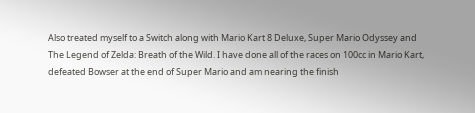Also treated myself to a Switch along with Mario Kart 8 Deluxe, Super Mario Odyssey and The Legend of Zelda: Breath of the Wild. I have done all of the races on 100cc in Mario Kart, defeated Bowser at the end of Super Mario and am nearing the finish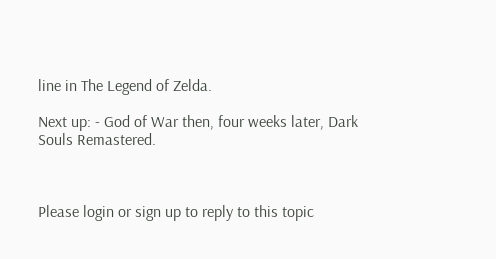line in The Legend of Zelda.

Next up: - God of War then, four weeks later, Dark Souls Remastered.



Please login or sign up to reply to this topic